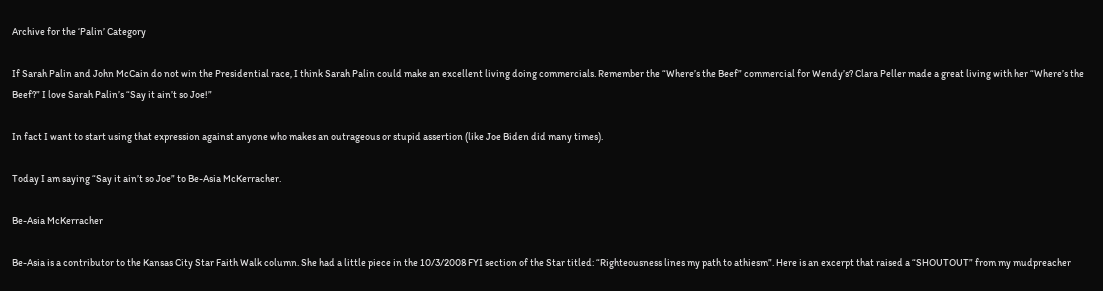Archive for the ‘Palin’ Category

If Sarah Palin and John McCain do not win the Presidential race, I think Sarah Palin could make an excellent living doing commercials. Remember the “Where’s the Beef” commercial for Wendy’s? Clara Peller made a great living with her “Where’s the Beef?” I love Sarah Palin’s “Say it ain’t so Joe!”

In fact I want to start using that expression against anyone who makes an outrageous or stupid assertion (like Joe Biden did many times).

Today I am saying “Say it ain’t so Joe” to Be-Asia McKerracher.

Be-Asia McKerracher

Be-Asia is a contributor to the Kansas City Star Faith Walk column. She had a little piece in the 10/3/2008 FYI section of the Star titled: “Righteousness lines my path to athiesm”. Here is an excerpt that raised a “SHOUTOUT” from my mudpreacher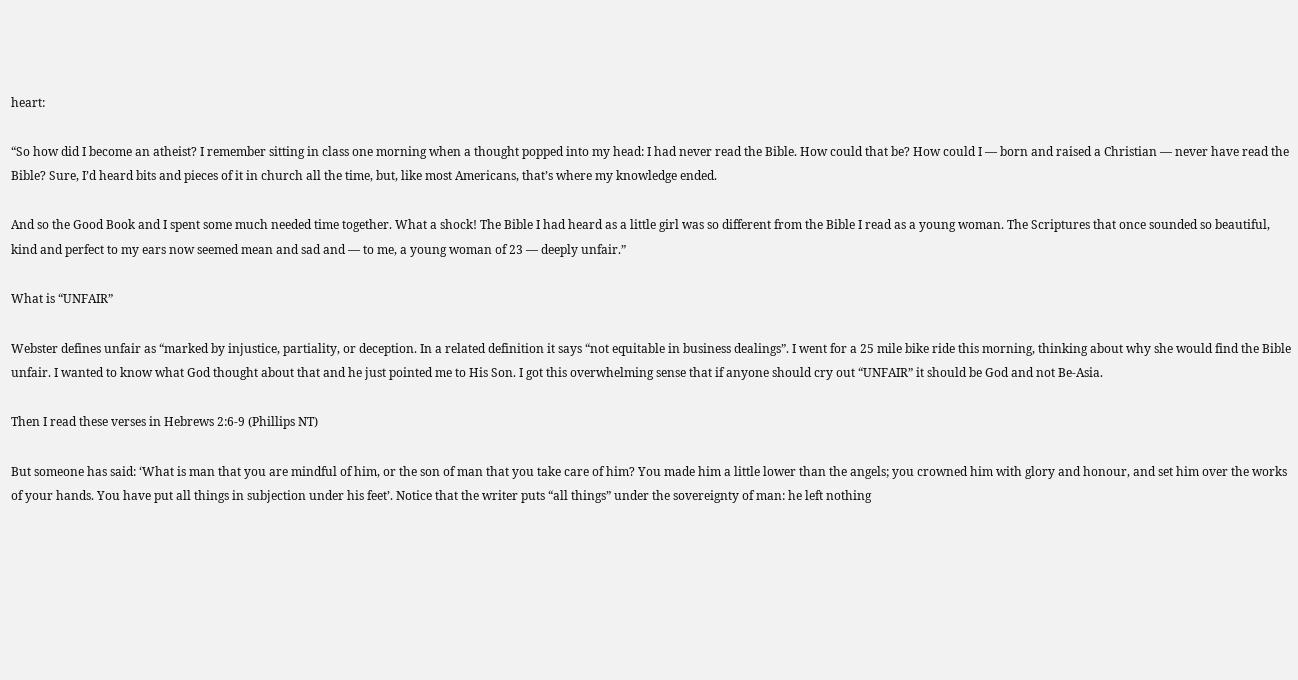heart:

“So how did I become an atheist? I remember sitting in class one morning when a thought popped into my head: I had never read the Bible. How could that be? How could I — born and raised a Christian — never have read the Bible? Sure, I’d heard bits and pieces of it in church all the time, but, like most Americans, that’s where my knowledge ended.

And so the Good Book and I spent some much needed time together. What a shock! The Bible I had heard as a little girl was so different from the Bible I read as a young woman. The Scriptures that once sounded so beautiful, kind and perfect to my ears now seemed mean and sad and — to me, a young woman of 23 — deeply unfair.”

What is “UNFAIR”

Webster defines unfair as “marked by injustice, partiality, or deception. In a related definition it says “not equitable in business dealings”. I went for a 25 mile bike ride this morning, thinking about why she would find the Bible unfair. I wanted to know what God thought about that and he just pointed me to His Son. I got this overwhelming sense that if anyone should cry out “UNFAIR” it should be God and not Be-Asia.

Then I read these verses in Hebrews 2:6-9 (Phillips NT)

But someone has said: ‘What is man that you are mindful of him, or the son of man that you take care of him? You made him a little lower than the angels; you crowned him with glory and honour, and set him over the works of your hands. You have put all things in subjection under his feet’. Notice that the writer puts “all things” under the sovereignty of man: he left nothing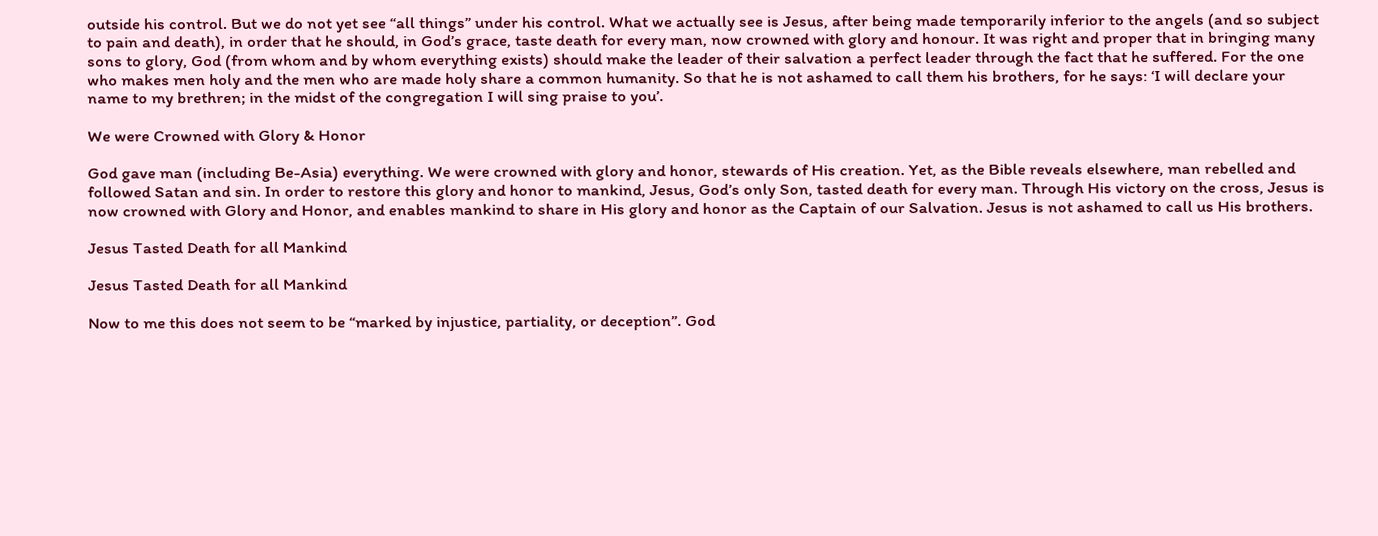outside his control. But we do not yet see “all things” under his control. What we actually see is Jesus, after being made temporarily inferior to the angels (and so subject to pain and death), in order that he should, in God’s grace, taste death for every man, now crowned with glory and honour. It was right and proper that in bringing many sons to glory, God (from whom and by whom everything exists) should make the leader of their salvation a perfect leader through the fact that he suffered. For the one who makes men holy and the men who are made holy share a common humanity. So that he is not ashamed to call them his brothers, for he says: ‘I will declare your name to my brethren; in the midst of the congregation I will sing praise to you’.

We were Crowned with Glory & Honor

God gave man (including Be-Asia) everything. We were crowned with glory and honor, stewards of His creation. Yet, as the Bible reveals elsewhere, man rebelled and followed Satan and sin. In order to restore this glory and honor to mankind, Jesus, God’s only Son, tasted death for every man. Through His victory on the cross, Jesus is now crowned with Glory and Honor, and enables mankind to share in His glory and honor as the Captain of our Salvation. Jesus is not ashamed to call us His brothers.

Jesus Tasted Death for all Mankind

Jesus Tasted Death for all Mankind

Now to me this does not seem to be “marked by injustice, partiality, or deception”. God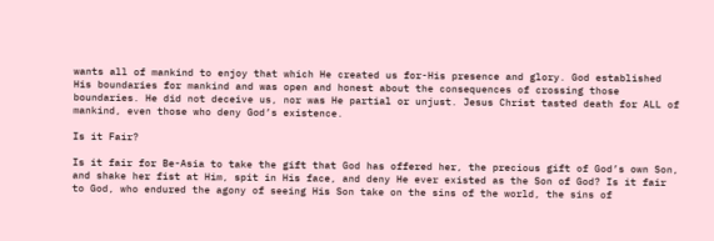wants all of mankind to enjoy that which He created us for-His presence and glory. God established His boundaries for mankind and was open and honest about the consequences of crossing those boundaries. He did not deceive us, nor was He partial or unjust. Jesus Christ tasted death for ALL of mankind, even those who deny God’s existence.

Is it Fair?

Is it fair for Be-Asia to take the gift that God has offered her, the precious gift of God’s own Son, and shake her fist at Him, spit in His face, and deny He ever existed as the Son of God? Is it fair to God, who endured the agony of seeing His Son take on the sins of the world, the sins of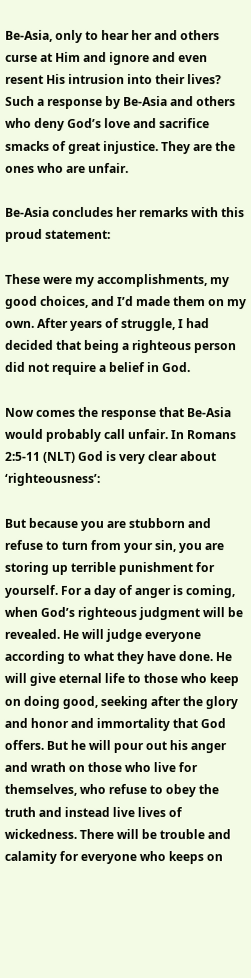Be-Asia, only to hear her and others curse at Him and ignore and even resent His intrusion into their lives? Such a response by Be-Asia and others who deny God’s love and sacrifice smacks of great injustice. They are the ones who are unfair.

Be-Asia concludes her remarks with this proud statement:

These were my accomplishments, my good choices, and I’d made them on my own. After years of struggle, I had decided that being a righteous person did not require a belief in God.

Now comes the response that Be-Asia would probably call unfair. In Romans 2:5-11 (NLT) God is very clear about ‘righteousness’:

But because you are stubborn and refuse to turn from your sin, you are storing up terrible punishment for yourself. For a day of anger is coming, when God’s righteous judgment will be revealed. He will judge everyone according to what they have done. He will give eternal life to those who keep on doing good, seeking after the glory and honor and immortality that God offers. But he will pour out his anger and wrath on those who live for themselves, who refuse to obey the truth and instead live lives of wickedness. There will be trouble and calamity for everyone who keeps on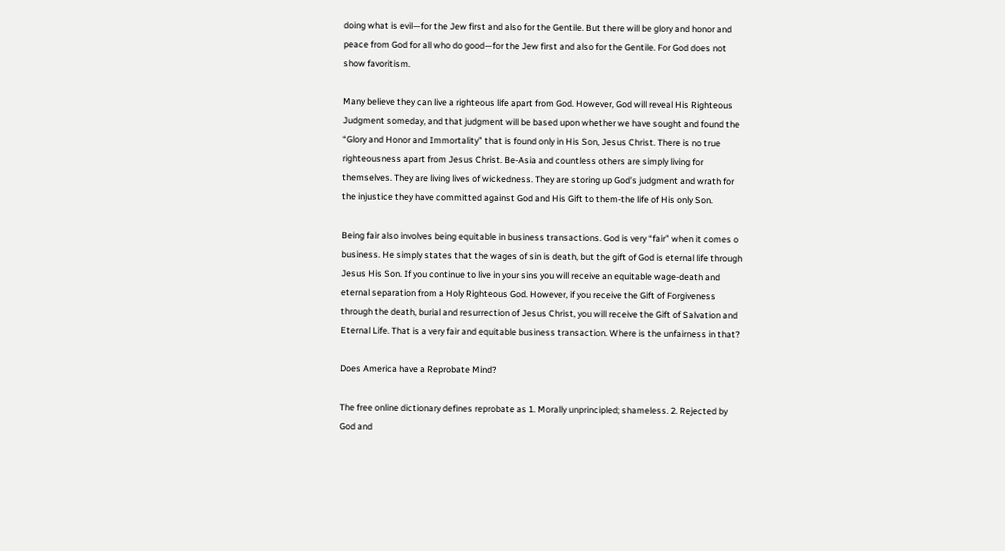doing what is evil—for the Jew first and also for the Gentile. But there will be glory and honor and peace from God for all who do good—for the Jew first and also for the Gentile. For God does not show favoritism.

Many believe they can live a righteous life apart from God. However, God will reveal His Righteous Judgment someday, and that judgment will be based upon whether we have sought and found the “Glory and Honor and Immortality” that is found only in His Son, Jesus Christ. There is no true righteousness apart from Jesus Christ. Be-Asia and countless others are simply living for themselves. They are living lives of wickedness. They are storing up God’s judgment and wrath for the injustice they have committed against God and His Gift to them-the life of His only Son.

Being fair also involves being equitable in business transactions. God is very “fair” when it comes o business. He simply states that the wages of sin is death, but the gift of God is eternal life through Jesus His Son. If you continue to live in your sins you will receive an equitable wage-death and eternal separation from a Holy Righteous God. However, if you receive the Gift of Forgiveness through the death, burial and resurrection of Jesus Christ, you will receive the Gift of Salvation and Eternal Life. That is a very fair and equitable business transaction. Where is the unfairness in that?

Does America have a Reprobate Mind?

The free online dictionary defines reprobate as 1. Morally unprincipled; shameless. 2. Rejected by God and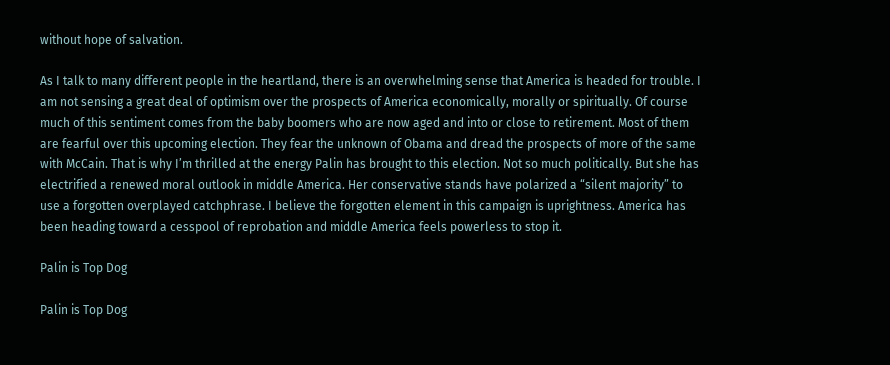without hope of salvation.

As I talk to many different people in the heartland, there is an overwhelming sense that America is headed for trouble. I am not sensing a great deal of optimism over the prospects of America economically, morally or spiritually. Of course much of this sentiment comes from the baby boomers who are now aged and into or close to retirement. Most of them are fearful over this upcoming election. They fear the unknown of Obama and dread the prospects of more of the same with McCain. That is why I’m thrilled at the energy Palin has brought to this election. Not so much politically. But she has electrified a renewed moral outlook in middle America. Her conservative stands have polarized a “silent majority” to use a forgotten overplayed catchphrase. I believe the forgotten element in this campaign is uprightness. America has been heading toward a cesspool of reprobation and middle America feels powerless to stop it.

Palin is Top Dog

Palin is Top Dog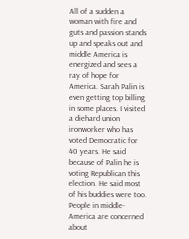All of a sudden a woman with fire and guts and passion stands up and speaks out and middle America is energized and sees a ray of hope for America. Sarah Palin is even getting top billing in some places. I visited a diehard union ironworker who has voted Democratic for 40 years. He said because of Palin he is voting Republican this election. He said most of his buddies were too. People in middle-America are concerned about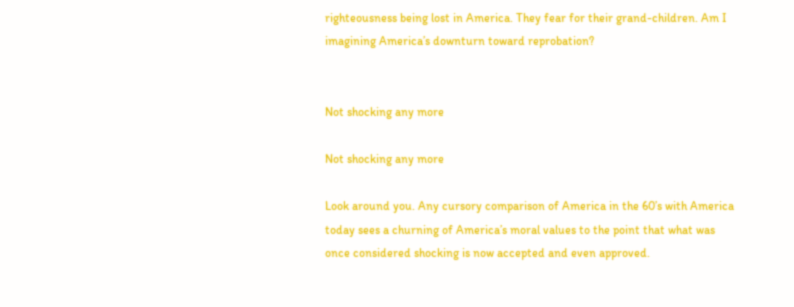righteousness being lost in America. They fear for their grand-children. Am I imagining America’s downturn toward reprobation?


Not shocking any more

Not shocking any more

Look around you. Any cursory comparison of America in the 60’s with America today sees a churning of America’s moral values to the point that what was once considered shocking is now accepted and even approved.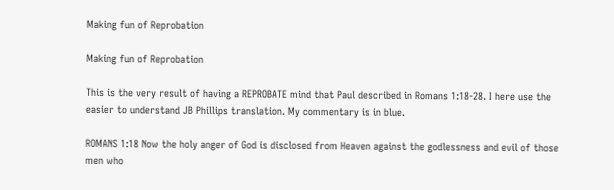Making fun of Reprobation

Making fun of Reprobation

This is the very result of having a REPROBATE mind that Paul described in Romans 1:18-28. I here use the easier to understand JB Phillips translation. My commentary is in blue.

ROMANS 1:18 Now the holy anger of God is disclosed from Heaven against the godlessness and evil of those men who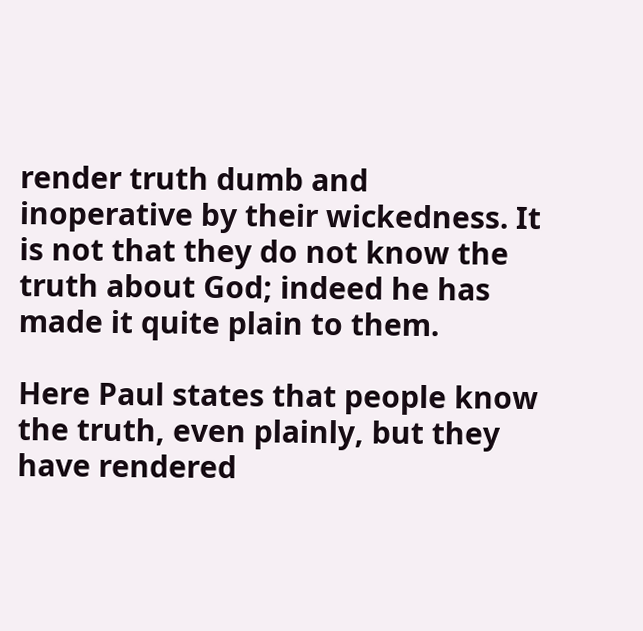render truth dumb and inoperative by their wickedness. It is not that they do not know the truth about God; indeed he has made it quite plain to them.

Here Paul states that people know the truth, even plainly, but they have rendered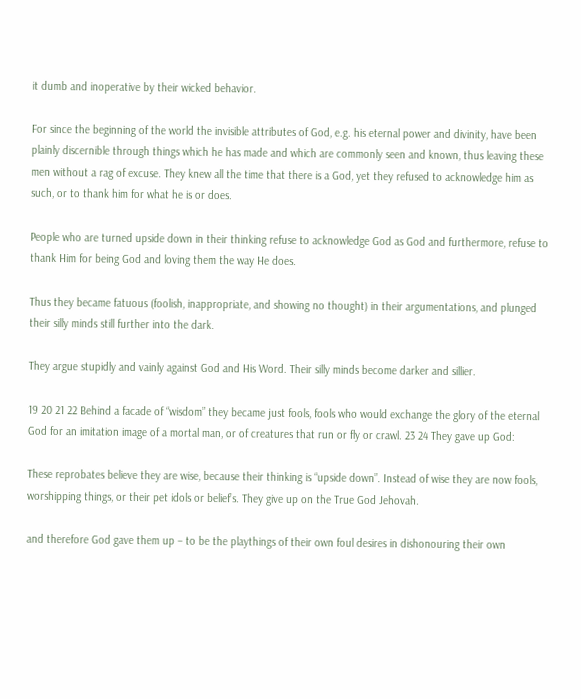it dumb and inoperative by their wicked behavior.

For since the beginning of the world the invisible attributes of God, e.g. his eternal power and divinity, have been plainly discernible through things which he has made and which are commonly seen and known, thus leaving these men without a rag of excuse. They knew all the time that there is a God, yet they refused to acknowledge him as such, or to thank him for what he is or does.

People who are turned upside down in their thinking refuse to acknowledge God as God and furthermore, refuse to thank Him for being God and loving them the way He does.

Thus they became fatuous (foolish, inappropriate, and showing no thought) in their argumentations, and plunged their silly minds still further into the dark.

They argue stupidly and vainly against God and His Word. Their silly minds become darker and sillier.

19 20 21 22 Behind a facade of “wisdom” they became just fools, fools who would exchange the glory of the eternal God for an imitation image of a mortal man, or of creatures that run or fly or crawl. 23 24 They gave up God:

These reprobates believe they are wise, because their thinking is “upside down”. Instead of wise they are now fools, worshipping things, or their pet idols or belief’s. They give up on the True God Jehovah.

and therefore God gave them up – to be the playthings of their own foul desires in dishonouring their own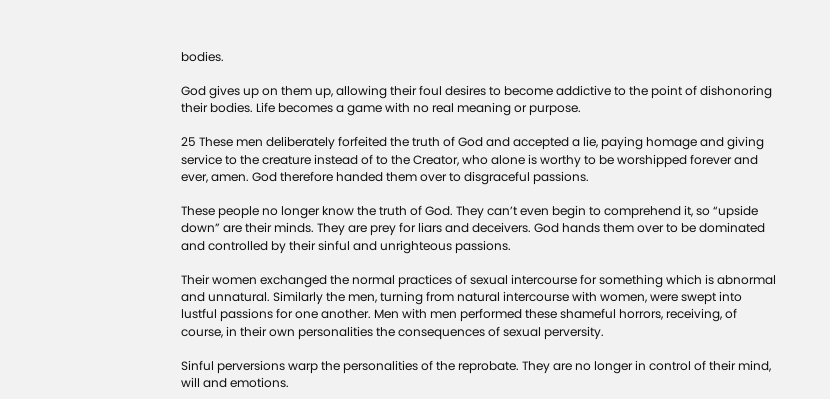bodies.

God gives up on them up, allowing their foul desires to become addictive to the point of dishonoring their bodies. Life becomes a game with no real meaning or purpose.

25 These men deliberately forfeited the truth of God and accepted a lie, paying homage and giving service to the creature instead of to the Creator, who alone is worthy to be worshipped forever and ever, amen. God therefore handed them over to disgraceful passions.

These people no longer know the truth of God. They can’t even begin to comprehend it, so “upside down” are their minds. They are prey for liars and deceivers. God hands them over to be dominated and controlled by their sinful and unrighteous passions.

Their women exchanged the normal practices of sexual intercourse for something which is abnormal and unnatural. Similarly the men, turning from natural intercourse with women, were swept into lustful passions for one another. Men with men performed these shameful horrors, receiving, of course, in their own personalities the consequences of sexual perversity.

Sinful perversions warp the personalities of the reprobate. They are no longer in control of their mind, will and emotions.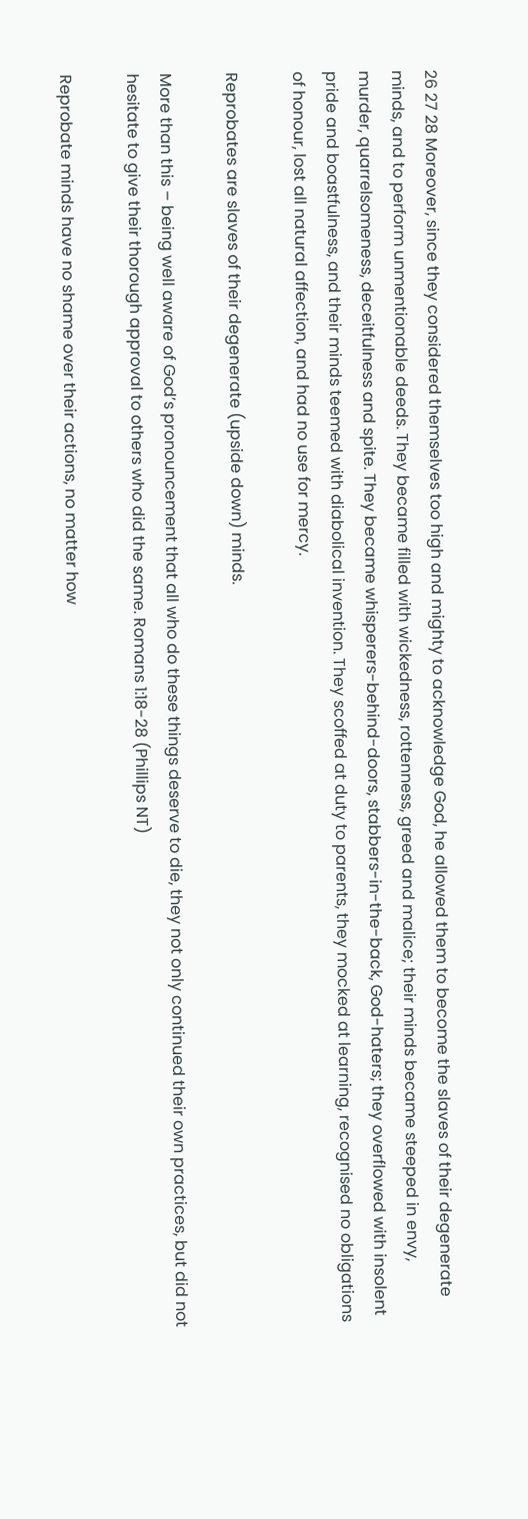26 27 28 Moreover, since they considered themselves too high and mighty to acknowledge God, he allowed them to become the slaves of their degenerate minds, and to perform unmentionable deeds. They became filled with wickedness, rottenness, greed and malice; their minds became steeped in envy, murder, quarrelsomeness, deceitfulness and spite. They became whisperers-behind-doors, stabbers-in-the-back, God-haters; they overflowed with insolent pride and boastfulness, and their minds teemed with diabolical invention. They scoffed at duty to parents, they mocked at learning, recognised no obligations of honour, lost all natural affection, and had no use for mercy.

Reprobates are slaves of their degenerate (upside down) minds.

More than this – being well aware of God’s pronouncement that all who do these things deserve to die, they not only continued their own practices, but did not hesitate to give their thorough approval to others who did the same. Romans 1:18-28 (Phillips NT)

Reprobate minds have no shame over their actions, no matter how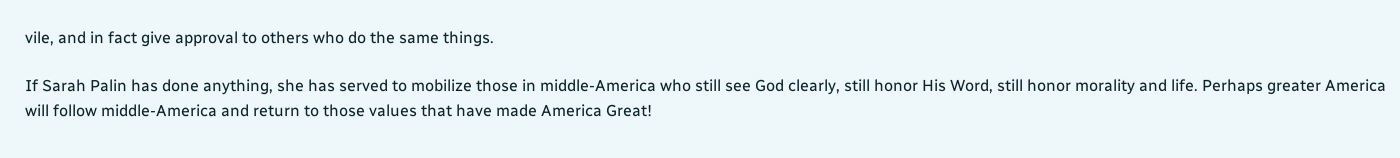vile, and in fact give approval to others who do the same things.

If Sarah Palin has done anything, she has served to mobilize those in middle-America who still see God clearly, still honor His Word, still honor morality and life. Perhaps greater America will follow middle-America and return to those values that have made America Great!